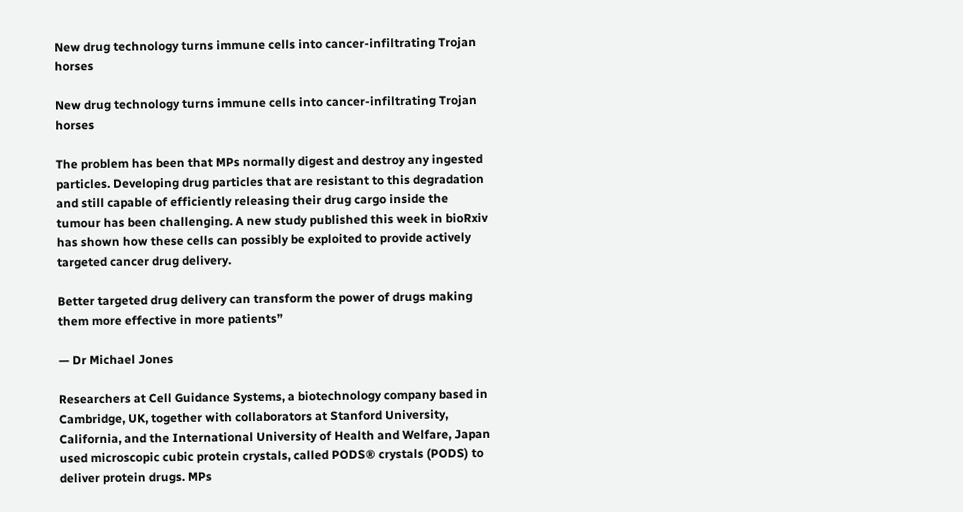New drug technology turns immune cells into cancer-infiltrating Trojan horses

New drug technology turns immune cells into cancer-infiltrating Trojan horses

The problem has been that MPs normally digest and destroy any ingested particles. Developing drug particles that are resistant to this degradation and still capable of efficiently releasing their drug cargo inside the tumour has been challenging. A new study published this week in bioRxiv has shown how these cells can possibly be exploited to provide actively targeted cancer drug delivery.

Better targeted drug delivery can transform the power of drugs making them more effective in more patients”

— Dr Michael Jones

Researchers at Cell Guidance Systems, a biotechnology company based in Cambridge, UK, together with collaborators at Stanford University, California, and the International University of Health and Welfare, Japan used microscopic cubic protein crystals, called PODS® crystals (PODS) to deliver protein drugs. MPs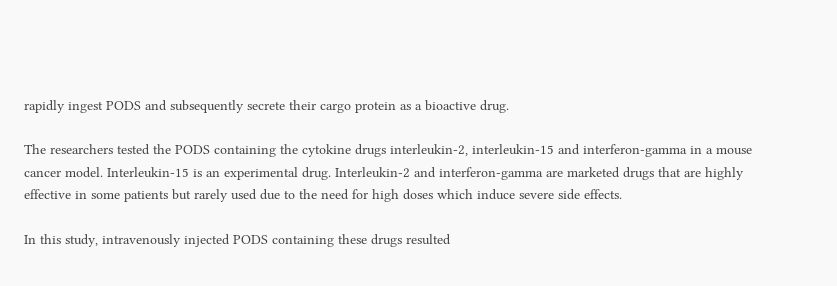rapidly ingest PODS and subsequently secrete their cargo protein as a bioactive drug.

The researchers tested the PODS containing the cytokine drugs interleukin-2, interleukin-15 and interferon-gamma in a mouse cancer model. Interleukin-15 is an experimental drug. Interleukin-2 and interferon-gamma are marketed drugs that are highly effective in some patients but rarely used due to the need for high doses which induce severe side effects.

In this study, intravenously injected PODS containing these drugs resulted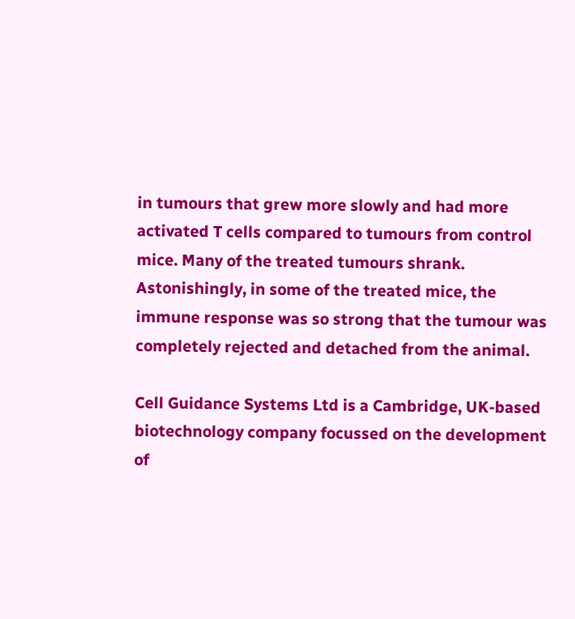in tumours that grew more slowly and had more activated T cells compared to tumours from control mice. Many of the treated tumours shrank. Astonishingly, in some of the treated mice, the immune response was so strong that the tumour was completely rejected and detached from the animal.

Cell Guidance Systems Ltd is a Cambridge, UK-based biotechnology company focussed on the development of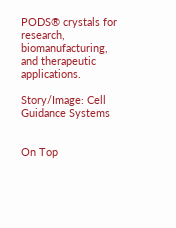PODS® crystals for research, biomanufacturing, and therapeutic applications.

Story/Image: Cell Guidance Systems


On Top